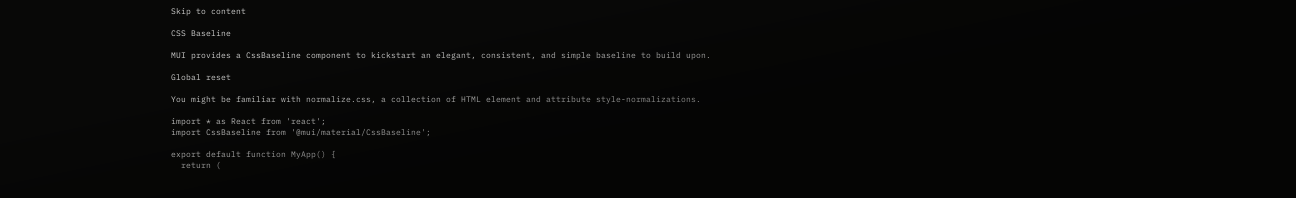Skip to content

CSS Baseline

MUI provides a CssBaseline component to kickstart an elegant, consistent, and simple baseline to build upon.

Global reset

You might be familiar with normalize.css, a collection of HTML element and attribute style-normalizations.

import * as React from 'react';
import CssBaseline from '@mui/material/CssBaseline';

export default function MyApp() {
  return (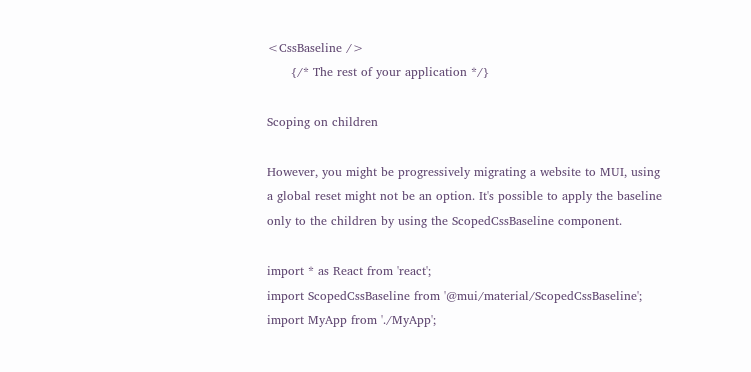<CssBaseline />
      {/* The rest of your application */}

Scoping on children

However, you might be progressively migrating a website to MUI, using a global reset might not be an option. It's possible to apply the baseline only to the children by using the ScopedCssBaseline component.

import * as React from 'react';
import ScopedCssBaseline from '@mui/material/ScopedCssBaseline';
import MyApp from './MyApp';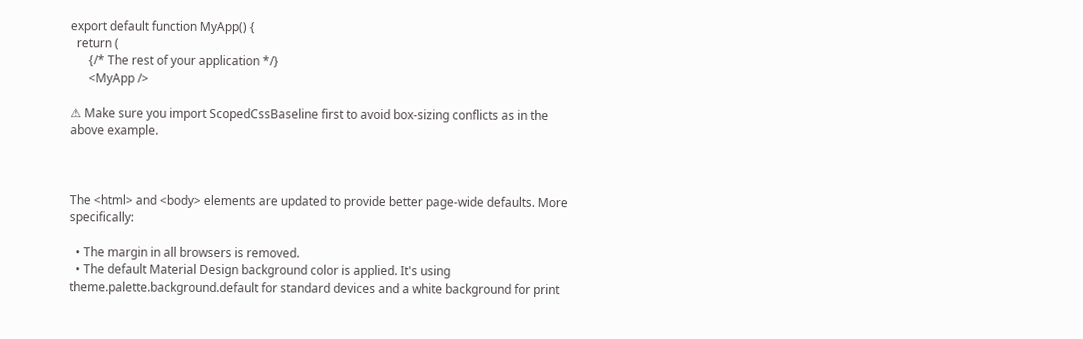export default function MyApp() {
  return (
      {/* The rest of your application */}
      <MyApp />

⚠ Make sure you import ScopedCssBaseline first to avoid box-sizing conflicts as in the above example.



The <html> and <body> elements are updated to provide better page-wide defaults. More specifically:

  • The margin in all browsers is removed.
  • The default Material Design background color is applied. It's using theme.palette.background.default for standard devices and a white background for print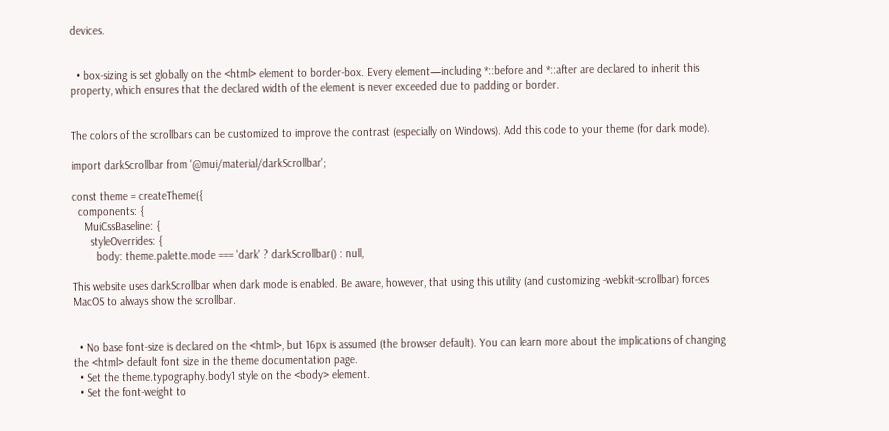devices.


  • box-sizing is set globally on the <html> element to border-box. Every element—including *::before and *::after are declared to inherit this property, which ensures that the declared width of the element is never exceeded due to padding or border.


The colors of the scrollbars can be customized to improve the contrast (especially on Windows). Add this code to your theme (for dark mode).

import darkScrollbar from '@mui/material/darkScrollbar';

const theme = createTheme({
  components: {
    MuiCssBaseline: {
      styleOverrides: {
        body: theme.palette.mode === 'dark' ? darkScrollbar() : null,

This website uses darkScrollbar when dark mode is enabled. Be aware, however, that using this utility (and customizing -webkit-scrollbar) forces MacOS to always show the scrollbar.


  • No base font-size is declared on the <html>, but 16px is assumed (the browser default). You can learn more about the implications of changing the <html> default font size in the theme documentation page.
  • Set the theme.typography.body1 style on the <body> element.
  • Set the font-weight to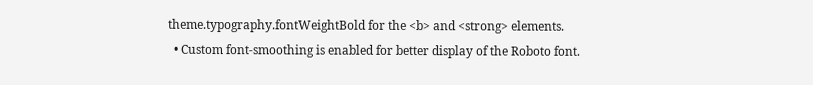theme.typography.fontWeightBold for the <b> and <strong> elements.
  • Custom font-smoothing is enabled for better display of the Roboto font.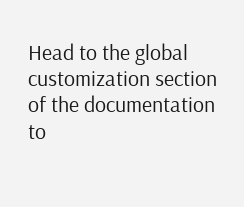Head to the global customization section of the documentation to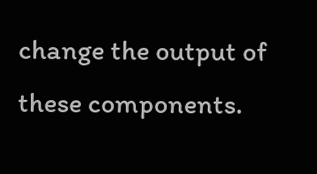change the output of these components.